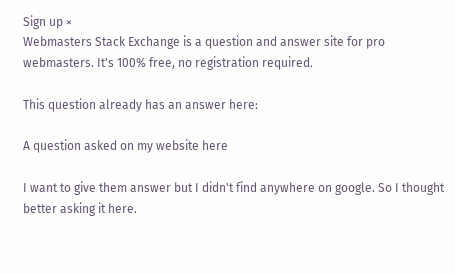Sign up ×
Webmasters Stack Exchange is a question and answer site for pro webmasters. It's 100% free, no registration required.

This question already has an answer here:

A question asked on my website here

I want to give them answer but I didn't find anywhere on google. So I thought better asking it here.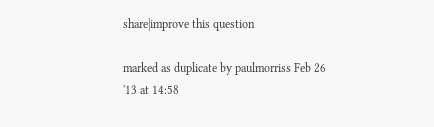share|improve this question

marked as duplicate by paulmorriss Feb 26 '13 at 14:58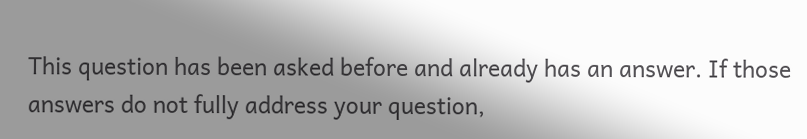This question has been asked before and already has an answer. If those answers do not fully address your question,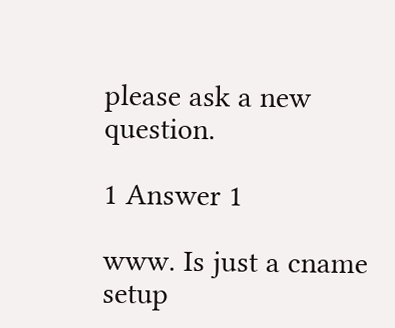please ask a new question.

1 Answer 1

www. Is just a cname setup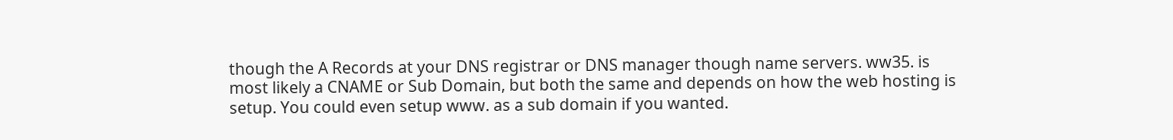though the A Records at your DNS registrar or DNS manager though name servers. ww35. is most likely a CNAME or Sub Domain, but both the same and depends on how the web hosting is setup. You could even setup www. as a sub domain if you wanted.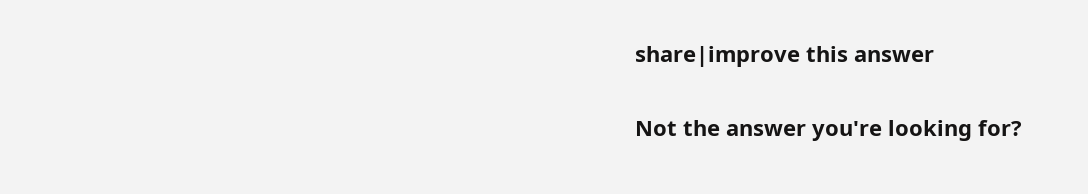share|improve this answer

Not the answer you're looking for?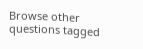Browse other questions tagged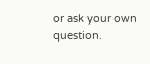or ask your own question.